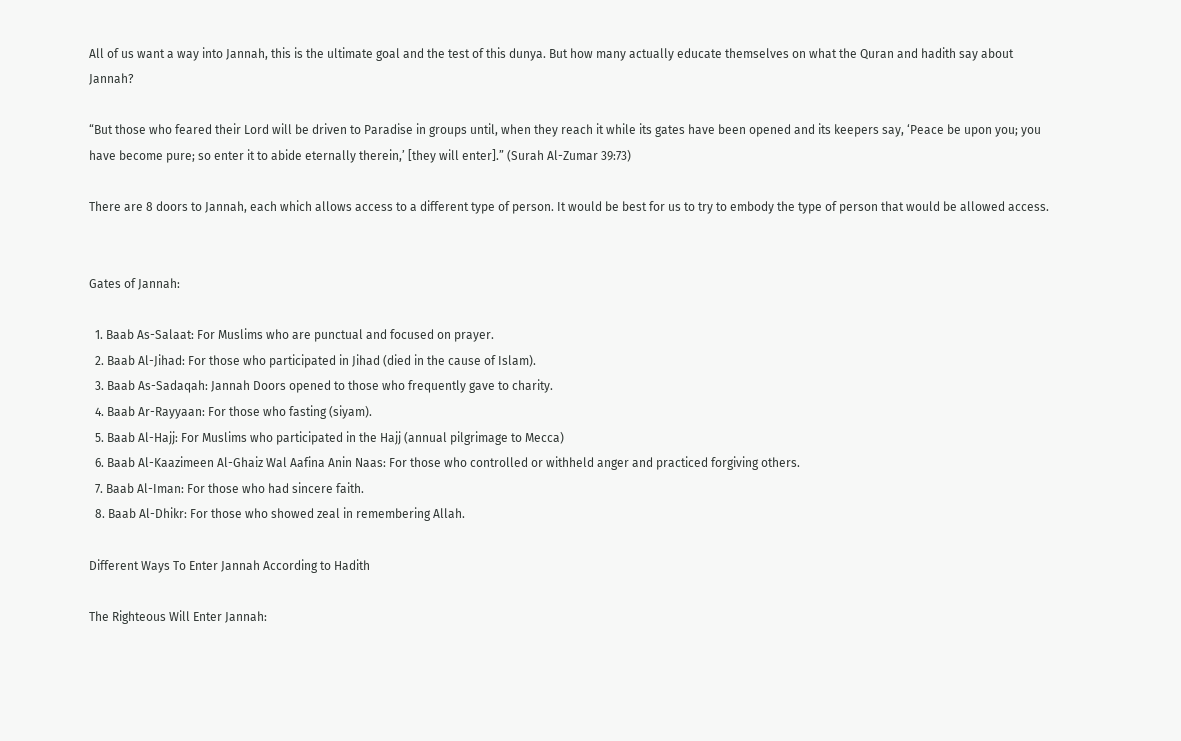All of us want a way into Jannah, this is the ultimate goal and the test of this dunya. But how many actually educate themselves on what the Quran and hadith say about Jannah?

“But those who feared their Lord will be driven to Paradise in groups until, when they reach it while its gates have been opened and its keepers say, ‘Peace be upon you; you have become pure; so enter it to abide eternally therein,’ [they will enter].” (Surah Al-Zumar 39:73)

There are 8 doors to Jannah, each which allows access to a different type of person. It would be best for us to try to embody the type of person that would be allowed access.


Gates of Jannah:

  1. Baab As-Salaat: For Muslims who are punctual and focused on prayer.
  2. Baab Al-Jihad: For those who participated in Jihad (died in the cause of Islam).
  3. Baab As-Sadaqah: Jannah Doors opened to those who frequently gave to charity.
  4. Baab Ar-Rayyaan: For those who fasting (siyam).
  5. Baab Al-Hajj: For Muslims who participated in the Hajj (annual pilgrimage to Mecca)
  6. Baab Al-Kaazimeen Al-Ghaiz Wal Aafina Anin Naas: For those who controlled or withheld anger and practiced forgiving others.
  7. Baab Al-Iman: For those who had sincere faith.
  8. Baab Al-Dhikr: For those who showed zeal in remembering Allah.

Different Ways To Enter Jannah According to Hadith

The Righteous Will Enter Jannah: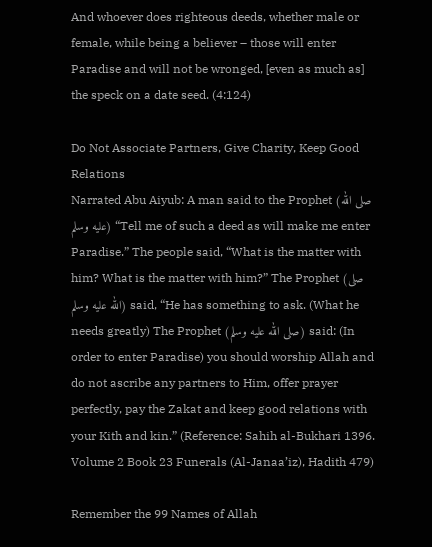And whoever does righteous deeds, whether male or female, while being a believer – those will enter Paradise and will not be wronged, [even as much as] the speck on a date seed. (4:124)

Do Not Associate Partners, Give Charity, Keep Good Relations
Narrated Abu Aiyub: A man said to the Prophet (صلى الله عليه وسلم) “Tell me of such a deed as will make me enter Paradise.” The people said, “What is the matter with him? What is the matter with him?” The Prophet (صلى الله عليه وسلم) said, “He has something to ask. (What he needs greatly) The Prophet (صلى الله عليه وسلم) said: (In order to enter Paradise) you should worship Allah and do not ascribe any partners to Him, offer prayer perfectly, pay the Zakat and keep good relations with your Kith and kin.” (Reference: Sahih al-Bukhari 1396. Volume 2 Book 23 Funerals (Al-Janaa’iz), Hadith 479)

Remember the 99 Names of Allah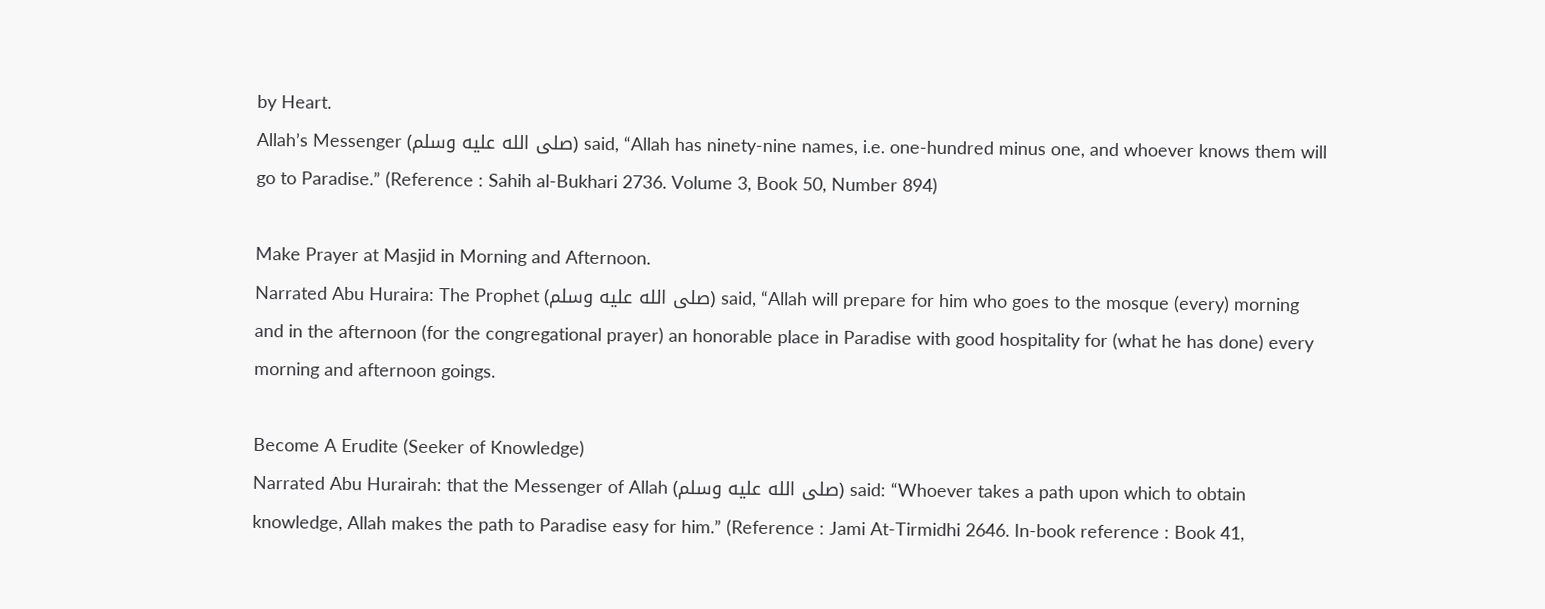by Heart.
Allah’s Messenger (صلى الله عليه وسلم) said, “Allah has ninety-nine names, i.e. one-hundred minus one, and whoever knows them will go to Paradise.” (Reference : Sahih al-Bukhari 2736. Volume 3, Book 50, Number 894)

Make Prayer at Masjid in Morning and Afternoon.
Narrated Abu Huraira: The Prophet (صلى الله عليه وسلم) said, “Allah will prepare for him who goes to the mosque (every) morning and in the afternoon (for the congregational prayer) an honorable place in Paradise with good hospitality for (what he has done) every morning and afternoon goings.

Become A Erudite (Seeker of Knowledge)
Narrated Abu Hurairah: that the Messenger of Allah (صلى الله عليه وسلم) said: “Whoever takes a path upon which to obtain knowledge, Allah makes the path to Paradise easy for him.” (Reference : Jami At-Tirmidhi 2646. In-book reference : Book 41,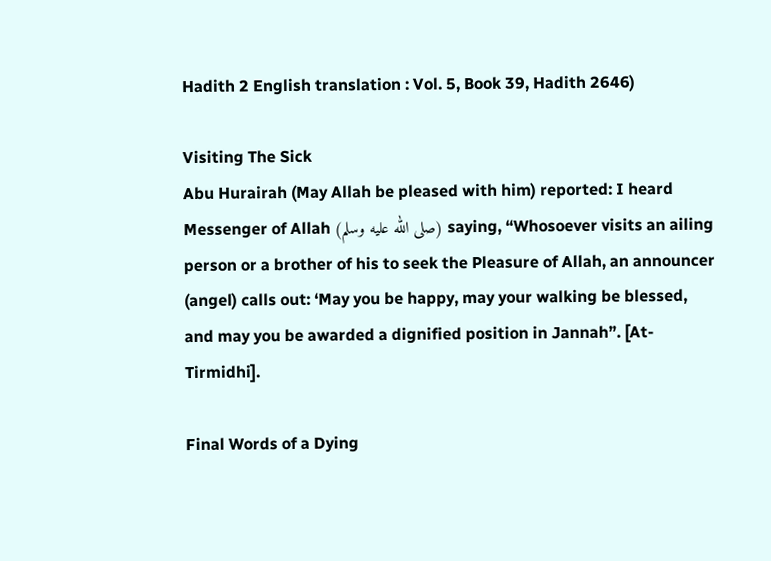Hadith 2 English translation : Vol. 5, Book 39, Hadith 2646)

Visiting The Sick
Abu Hurairah (May Allah be pleased with him) reported: I heard Messenger of Allah (صلى الله عليه وسلم) saying, “Whosoever visits an ailing person or a brother of his to seek the Pleasure of Allah, an announcer (angel) calls out: ‘May you be happy, may your walking be blessed, and may you be awarded a dignified position in Jannah”. [At- Tirmidhi].

Final Words of a Dying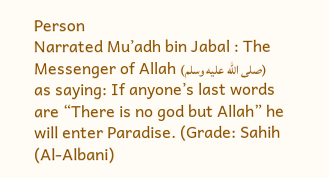Person
Narrated Mu’adh bin Jabal : The Messenger of Allah (صلى الله عليه وسلم) as saying: If anyone’s last words are “There is no god but Allah” he will enter Paradise. (Grade: Sahih (Al-Albani)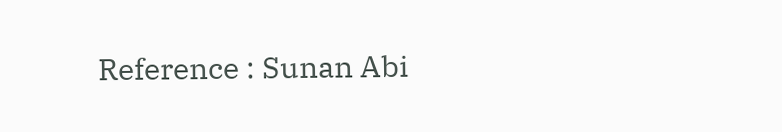Reference : Sunan Abi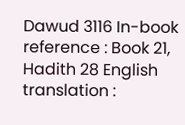Dawud 3116 In-book reference : Book 21, Hadith 28 English translation :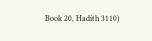Book 20, Hadith 3110)